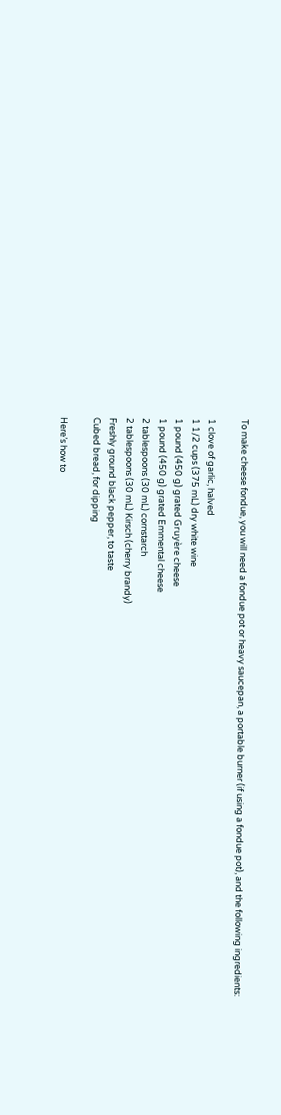To make cheese fondue, you will need a fondue pot or heavy saucepan, a portable burner (if using a fondue pot), and the following ingredients:

1 clove of garlic, halved
1 1/2 cups (375 mL) dry white wine
1 pound (450 g) grated Gruyère cheese
1 pound (450 g) grated Emmental cheese
2 tablespoons (30 mL) cornstarch
2 tablespoons (30 mL) Kirsch (cherry brandy)
Freshly ground black pepper, to taste
Cubed bread, for dipping

Here’s how to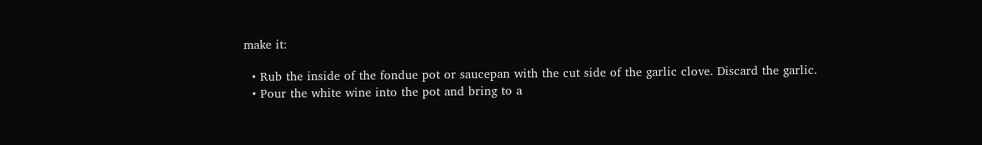make it:

  • Rub the inside of the fondue pot or saucepan with the cut side of the garlic clove. Discard the garlic.
  • Pour the white wine into the pot and bring to a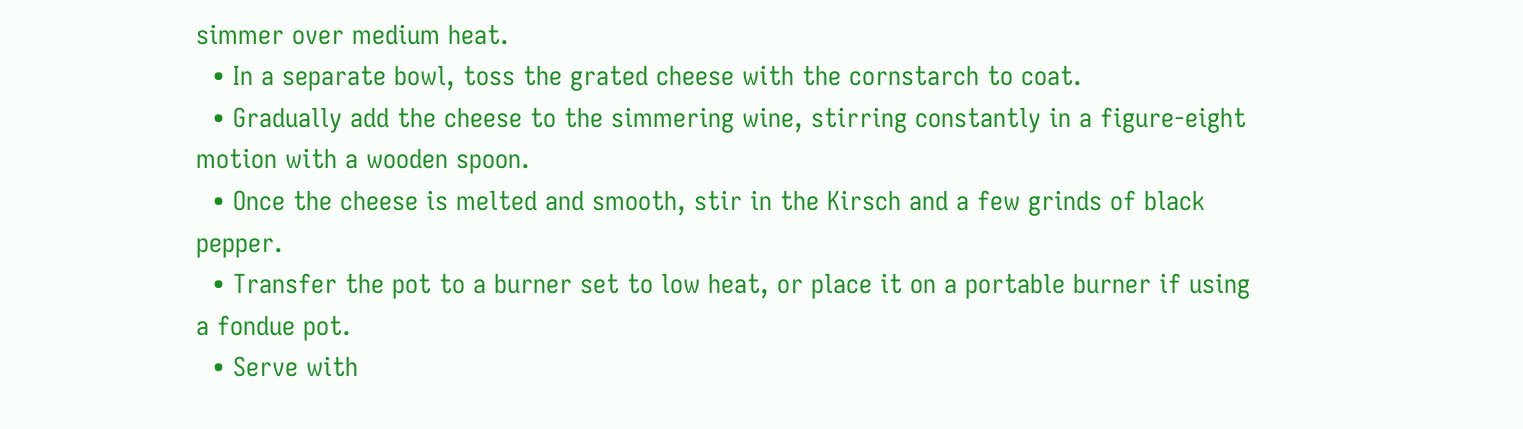simmer over medium heat.
  • In a separate bowl, toss the grated cheese with the cornstarch to coat.
  • Gradually add the cheese to the simmering wine, stirring constantly in a figure-eight motion with a wooden spoon.
  • Once the cheese is melted and smooth, stir in the Kirsch and a few grinds of black pepper.
  • Transfer the pot to a burner set to low heat, or place it on a portable burner if using a fondue pot.
  • Serve with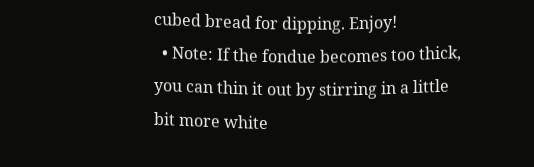cubed bread for dipping. Enjoy!
  • Note: If the fondue becomes too thick, you can thin it out by stirring in a little bit more white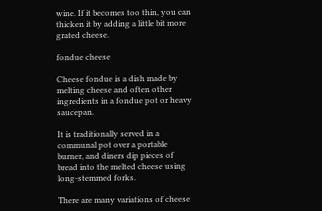wine. If it becomes too thin, you can thicken it by adding a little bit more grated cheese.

fondue cheese

Cheese fondue is a dish made by melting cheese and often other ingredients in a fondue pot or heavy saucepan.

It is traditionally served in a communal pot over a portable burner, and diners dip pieces of bread into the melted cheese using long-stemmed forks.

There are many variations of cheese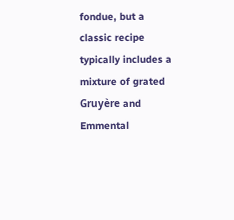fondue, but a classic recipe typically includes a mixture of grated Gruyère and Emmental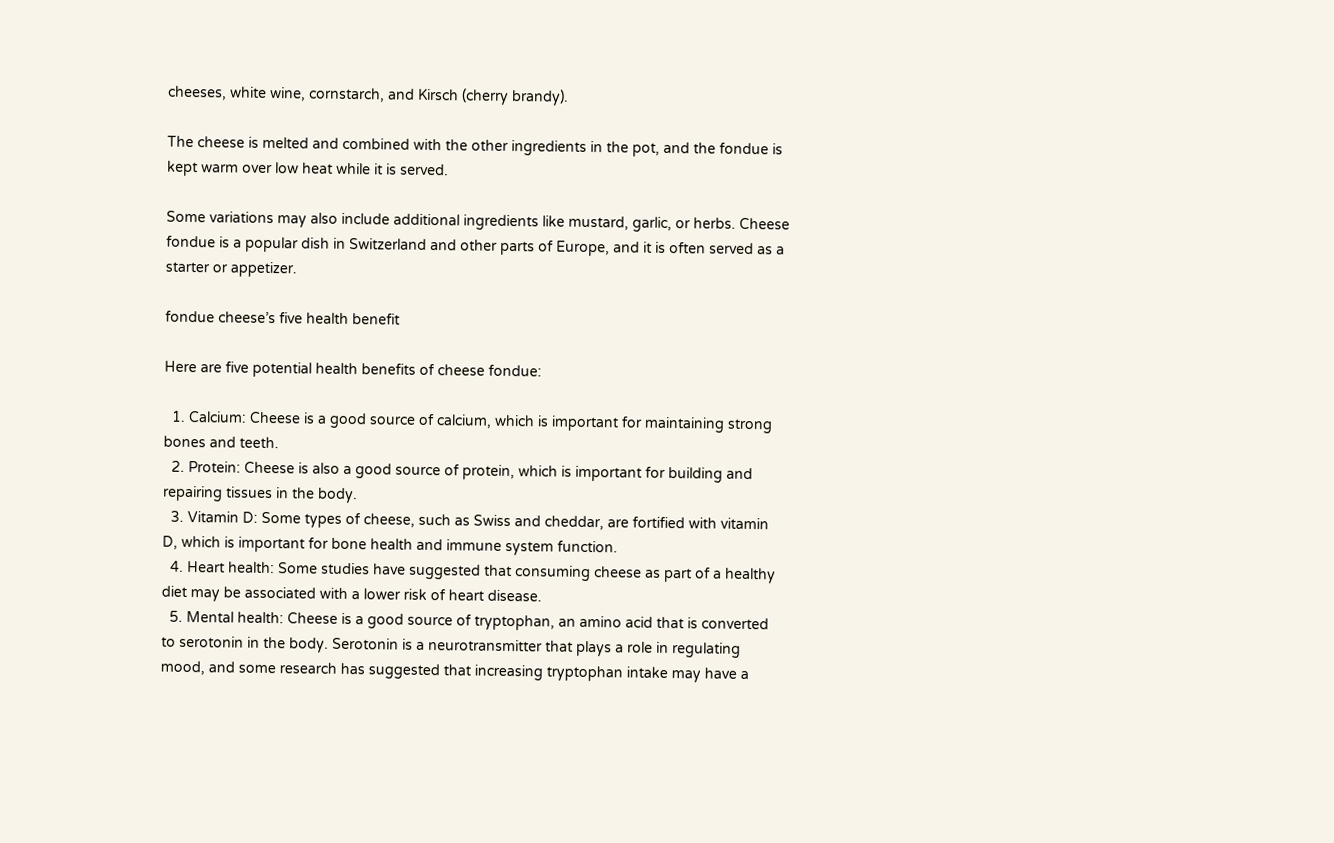cheeses, white wine, cornstarch, and Kirsch (cherry brandy).

The cheese is melted and combined with the other ingredients in the pot, and the fondue is kept warm over low heat while it is served.

Some variations may also include additional ingredients like mustard, garlic, or herbs. Cheese fondue is a popular dish in Switzerland and other parts of Europe, and it is often served as a starter or appetizer.

fondue cheese’s five health benefit

Here are five potential health benefits of cheese fondue:

  1. Calcium: Cheese is a good source of calcium, which is important for maintaining strong bones and teeth.
  2. Protein: Cheese is also a good source of protein, which is important for building and repairing tissues in the body.
  3. Vitamin D: Some types of cheese, such as Swiss and cheddar, are fortified with vitamin D, which is important for bone health and immune system function.
  4. Heart health: Some studies have suggested that consuming cheese as part of a healthy diet may be associated with a lower risk of heart disease.
  5. Mental health: Cheese is a good source of tryptophan, an amino acid that is converted to serotonin in the body. Serotonin is a neurotransmitter that plays a role in regulating mood, and some research has suggested that increasing tryptophan intake may have a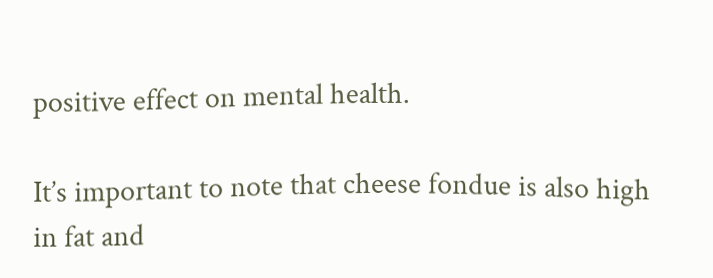positive effect on mental health.

It’s important to note that cheese fondue is also high in fat and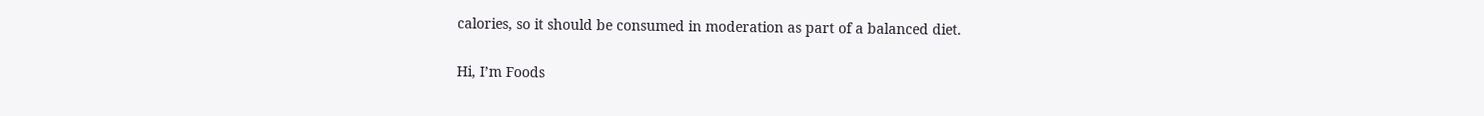calories, so it should be consumed in moderation as part of a balanced diet.

Hi, I’m Foods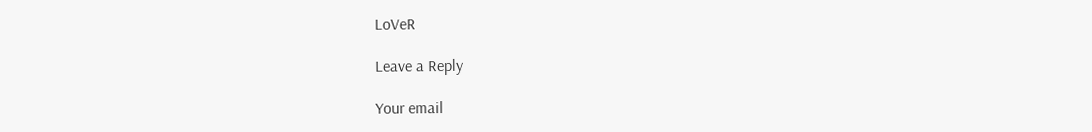LoVeR

Leave a Reply

Your email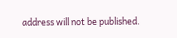address will not be published.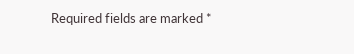Required fields are marked *